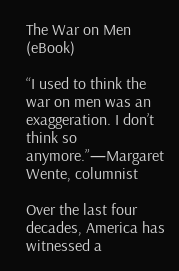The War on Men (eBook)

“I used to think the war on men was an exaggeration. I don’t think so anymore.”—Margaret Wente, columnist

Over the last four decades, America has witnessed a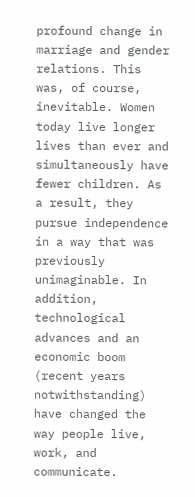profound change in marriage and gender relations. This was, of course, inevitable. Women today live longer lives than ever and simultaneously have fewer children. As a result, they pursue independence in a way that was previously unimaginable. In addition, technological advances and an economic boom (recent years notwithstanding) have changed the way people live, work, and communicate.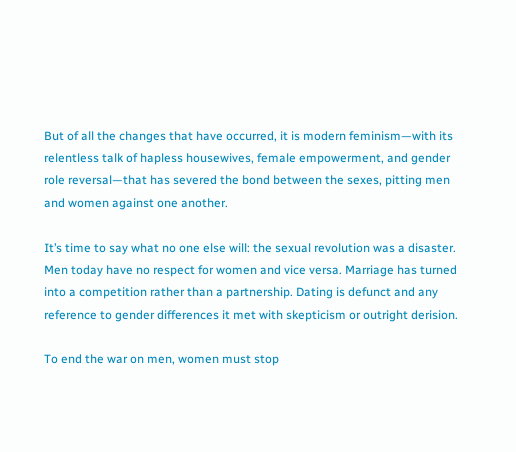But of all the changes that have occurred, it is modern feminism—with its relentless talk of hapless housewives, female empowerment, and gender role reversal—that has severed the bond between the sexes, pitting men and women against one another.

It’s time to say what no one else will: the sexual revolution was a disaster. Men today have no respect for women and vice versa. Marriage has turned into a competition rather than a partnership. Dating is defunct and any reference to gender differences it met with skepticism or outright derision.

To end the war on men, women must stop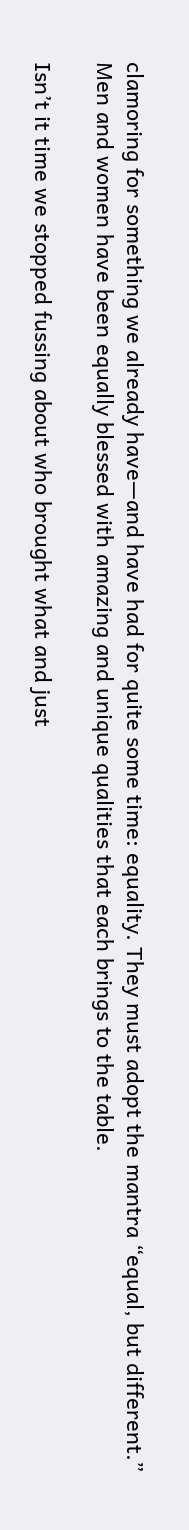clamoring for something we already have—and have had for quite some time: equality. They must adopt the mantra “equal, but different.” Men and women have been equally blessed with amazing and unique qualities that each brings to the table.

Isn’t it time we stopped fussing about who brought what and just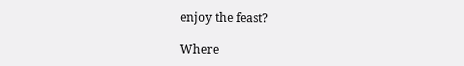enjoy the feast?

Where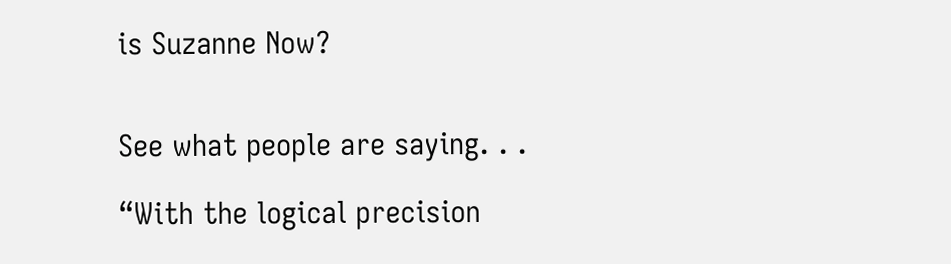is Suzanne Now?


See what people are saying. . .

“With the logical precision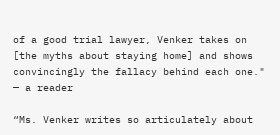of a good trial lawyer, Venker takes on [the myths about staying home] and shows convincingly the fallacy behind each one." — a reader

“Ms. Venker writes so articulately about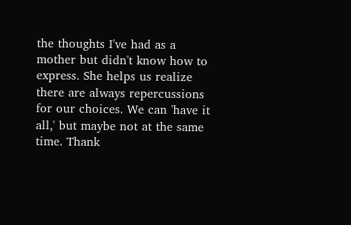the thoughts I've had as a mother but didn't know how to express. She helps us realize there are always repercussions for our choices. We can 'have it all,' but maybe not at the same time. Thank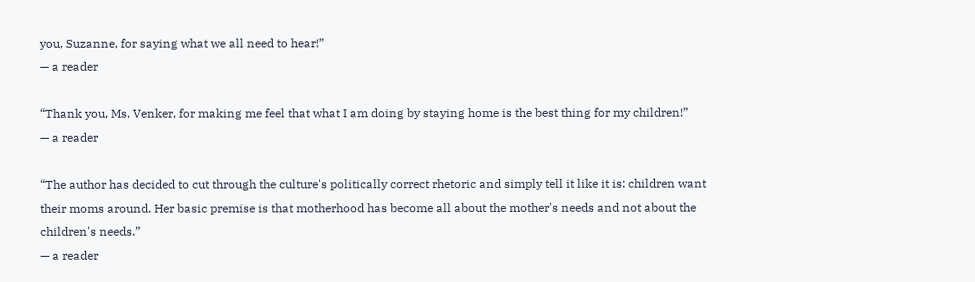you, Suzanne, for saying what we all need to hear!”
— a reader

“Thank you, Ms. Venker, for making me feel that what I am doing by staying home is the best thing for my children!”
— a reader

“The author has decided to cut through the culture's politically correct rhetoric and simply tell it like it is: children want their moms around. Her basic premise is that motherhood has become all about the mother's needs and not about the children's needs.”
— a reader